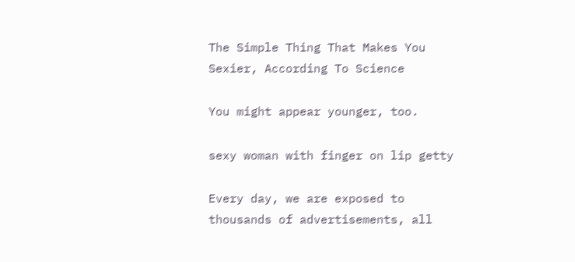The Simple Thing That Makes You Sexier, According To Science

You might appear younger, too.

sexy woman with finger on lip getty

Every day, we are exposed to thousands of advertisements, all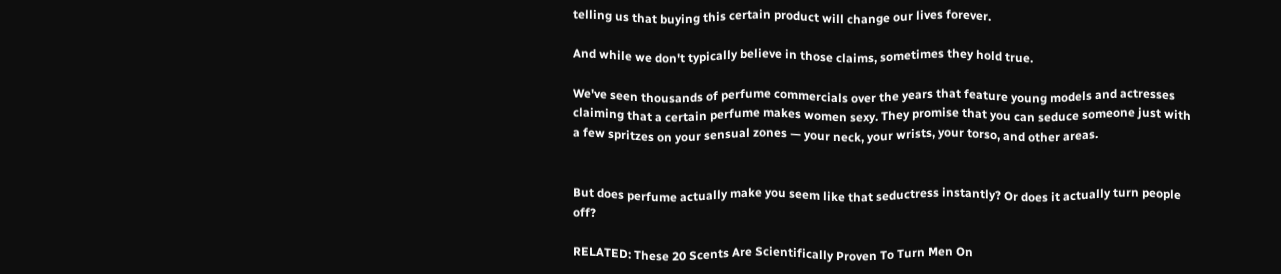telling us that buying this certain product will change our lives forever.

And while we don't typically believe in those claims, sometimes they hold true.

We've seen thousands of perfume commercials over the years that feature young models and actresses claiming that a certain perfume makes women sexy. They promise that you can seduce someone just with a few spritzes on your sensual zones — your neck, your wrists, your torso, and other areas.


But does perfume actually make you seem like that seductress instantly? Or does it actually turn people off?

RELATED: These 20 Scents Are Scientifically Proven To Turn Men On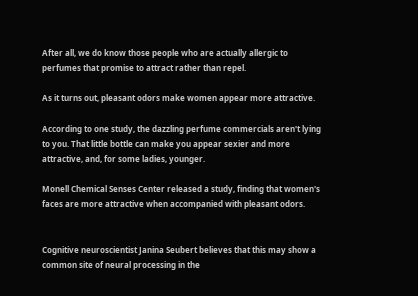After all, we do know those people who are actually allergic to perfumes that promise to attract rather than repel.

As it turns out, pleasant odors make women appear more attractive.

According to one study, the dazzling perfume commercials aren't lying to you. That little bottle can make you appear sexier and more attractive, and, for some ladies, younger.

Monell Chemical Senses Center released a study, finding that women's faces are more attractive when accompanied with pleasant odors.


Cognitive neuroscientist Janina Seubert believes that this may show a common site of neural processing in the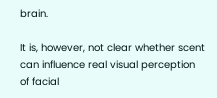brain.

It is, however, not clear whether scent can influence real visual perception of facial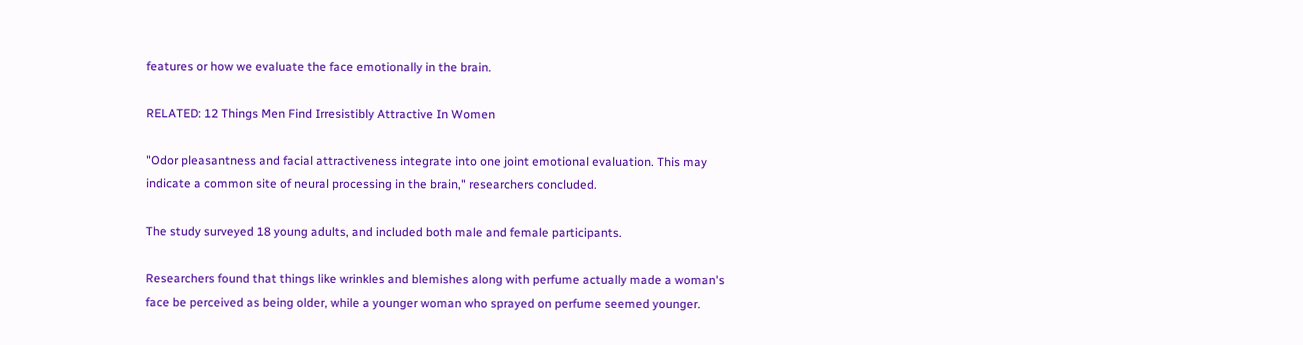features or how we evaluate the face emotionally in the brain.

RELATED: 12 Things Men Find Irresistibly Attractive In Women

"Odor pleasantness and facial attractiveness integrate into one joint emotional evaluation. This may indicate a common site of neural processing in the brain," researchers concluded.

The study surveyed 18 young adults, and included both male and female participants.

Researchers found that things like wrinkles and blemishes along with perfume actually made a woman's face be perceived as being older, while a younger woman who sprayed on perfume seemed younger.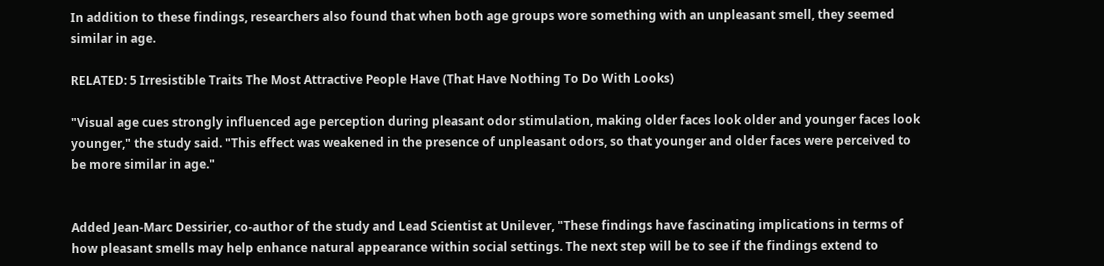In addition to these findings, researchers also found that when both age groups wore something with an unpleasant smell, they seemed similar in age.

RELATED: 5 Irresistible Traits The Most Attractive People Have (That Have Nothing To Do With Looks)

"Visual age cues strongly influenced age perception during pleasant odor stimulation, making older faces look older and younger faces look younger," the study said. "This effect was weakened in the presence of unpleasant odors, so that younger and older faces were perceived to be more similar in age."


Added Jean-Marc Dessirier, co-author of the study and Lead Scientist at Unilever, "These findings have fascinating implications in terms of how pleasant smells may help enhance natural appearance within social settings. The next step will be to see if the findings extend to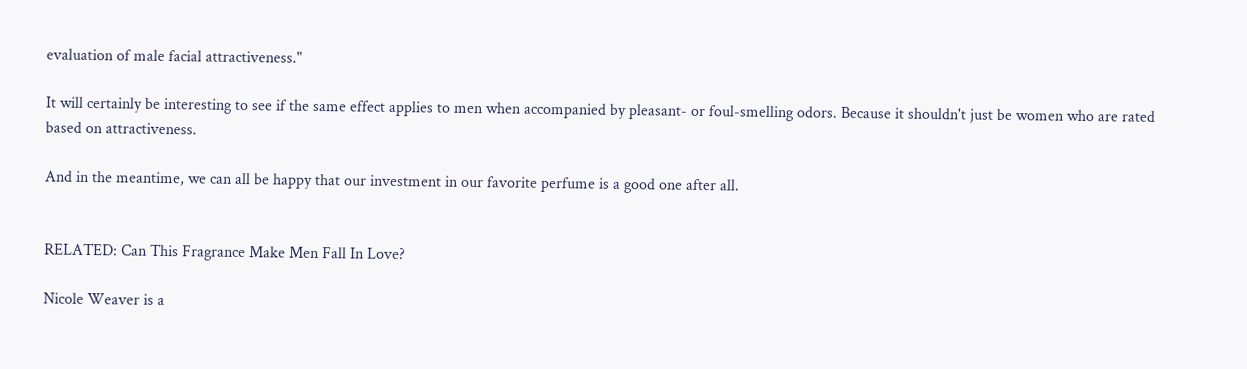evaluation of male facial attractiveness."

It will certainly be interesting to see if the same effect applies to men when accompanied by pleasant- or foul-smelling odors. Because it shouldn't just be women who are rated based on attractiveness.

And in the meantime, we can all be happy that our investment in our favorite perfume is a good one after all.


RELATED: Can This Fragrance Make Men Fall In Love?

Nicole Weaver is a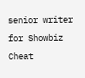senior writer for Showbiz Cheat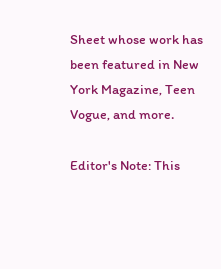Sheet whose work has been featured in New York Magazine, Teen Vogue, and more.

Editor's Note: This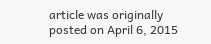article was originally posted on April 6, 2015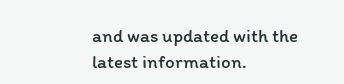and was updated with the latest information.